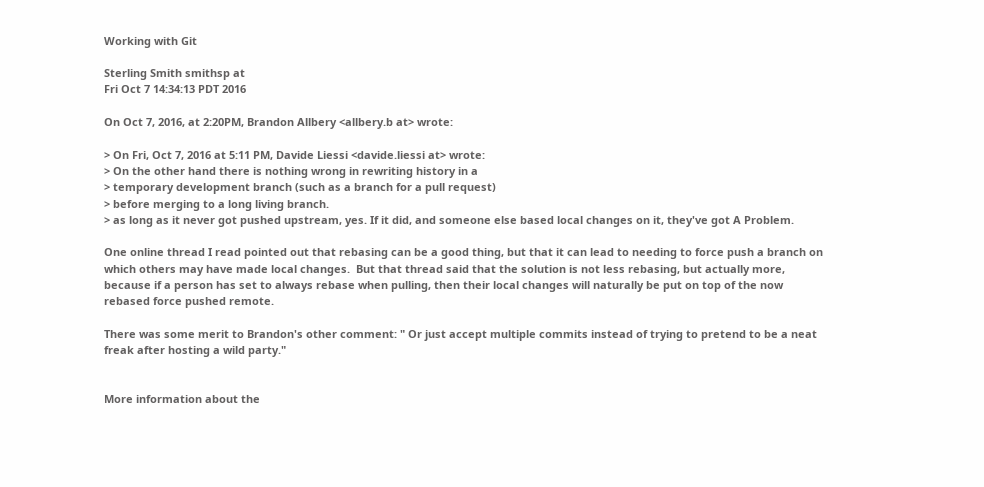Working with Git

Sterling Smith smithsp at
Fri Oct 7 14:34:13 PDT 2016

On Oct 7, 2016, at 2:20PM, Brandon Allbery <allbery.b at> wrote:

> On Fri, Oct 7, 2016 at 5:11 PM, Davide Liessi <davide.liessi at> wrote:
> On the other hand there is nothing wrong in rewriting history in a
> temporary development branch (such as a branch for a pull request)
> before merging to a long living branch.
> as long as it never got pushed upstream, yes. If it did, and someone else based local changes on it, they've got A Problem.

One online thread I read pointed out that rebasing can be a good thing, but that it can lead to needing to force push a branch on which others may have made local changes.  But that thread said that the solution is not less rebasing, but actually more, because if a person has set to always rebase when pulling, then their local changes will naturally be put on top of the now rebased force pushed remote.

There was some merit to Brandon's other comment: " Or just accept multiple commits instead of trying to pretend to be a neat freak after hosting a wild party."


More information about the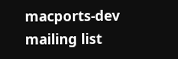macports-dev mailing list